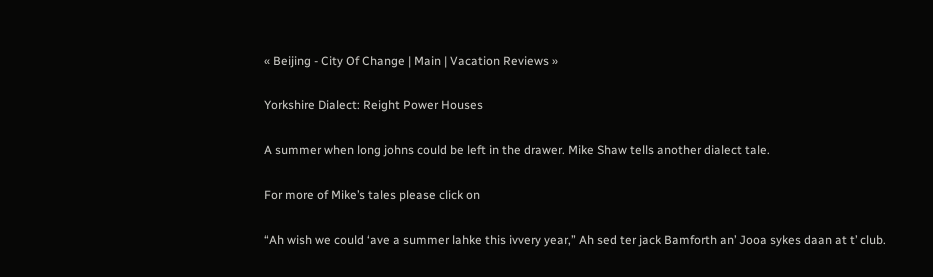« Beijing - City Of Change | Main | Vacation Reviews »

Yorkshire Dialect: Reight Power Houses

A summer when long johns could be left in the drawer. Mike Shaw tells another dialect tale.

For more of Mike’s tales please click on

“Ah wish we could ‘ave a summer lahke this ivvery year,” Ah sed ter jack Bamforth an’ Jooa sykes daan at t’ club.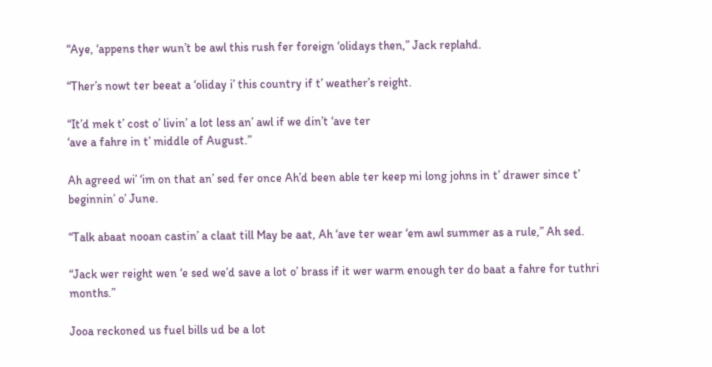“Aye, ‘appens ther wun’t be awl this rush fer foreign ‘olidays then,” Jack replahd.

“Ther’s nowt ter beeat a ‘oliday i’ this country if t’ weather’s reight.

“It’d mek t’ cost o’ livin’ a lot less an’ awl if we din’t ‘ave ter
‘ave a fahre in t’ middle of August.”

Ah agreed wi’ ‘im on that an’ sed fer once Ah’d been able ter keep mi long johns in t’ drawer since t’ beginnin’ o’ June.

“Talk abaat nooan castin’ a claat till May be aat, Ah ‘ave ter wear ‘em awl summer as a rule,” Ah sed.

“Jack wer reight wen ‘e sed we’d save a lot o’ brass if it wer warm enough ter do baat a fahre for tuthri months.”

Jooa reckoned us fuel bills ud be a lot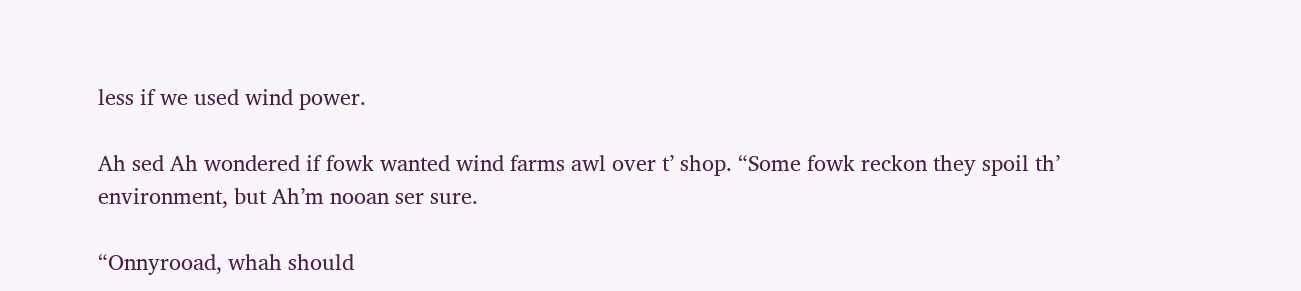less if we used wind power.

Ah sed Ah wondered if fowk wanted wind farms awl over t’ shop. “Some fowk reckon they spoil th’ environment, but Ah’m nooan ser sure.

“Onnyrooad, whah should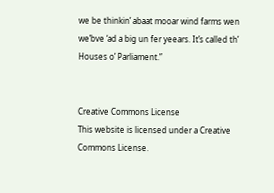we be thinkin’ abaat mooar wind farms wen we’bve ‘ad a big un fer yeears. It’s called th’ Houses o’ Parliament.”


Creative Commons License
This website is licensed under a Creative Commons License.